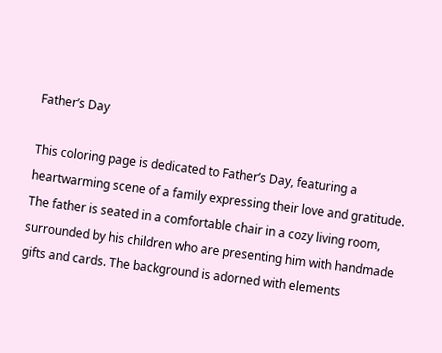Father’s Day

This coloring page is dedicated to Father’s Day, featuring a heartwarming scene of a family expressing their love and gratitude. The father is seated in a comfortable chair in a cozy living room, surrounded by his children who are presenting him with handmade gifts and cards. The background is adorned with elements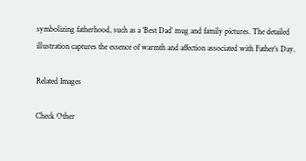symbolizing fatherhood, such as a ‘Best Dad’ mug and family pictures. The detailed illustration captures the essence of warmth and affection associated with Father’s Day.

Related Images

Check Other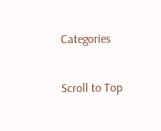Categories

Scroll to Top